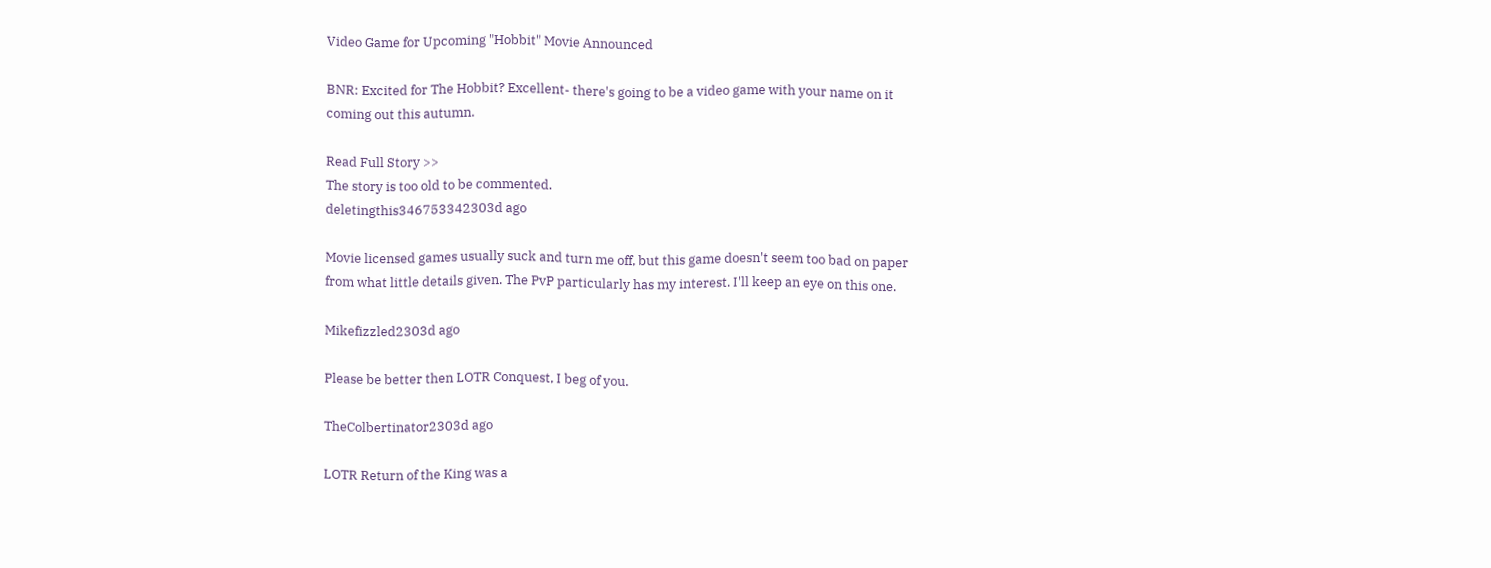Video Game for Upcoming "Hobbit" Movie Announced

BNR: Excited for The Hobbit? Excellent- there's going to be a video game with your name on it coming out this autumn.

Read Full Story >>
The story is too old to be commented.
deletingthis346753342303d ago

Movie licensed games usually suck and turn me off, but this game doesn't seem too bad on paper from what little details given. The PvP particularly has my interest. I'll keep an eye on this one.

Mikefizzled2303d ago

Please be better then LOTR Conquest, I beg of you.

TheColbertinator2303d ago

LOTR Return of the King was a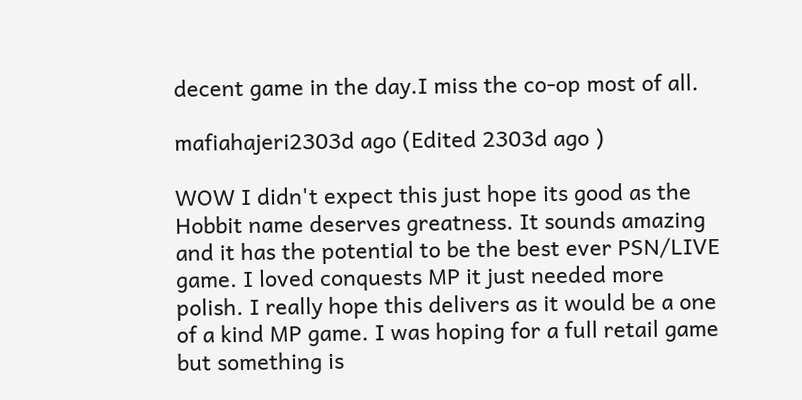decent game in the day.I miss the co-op most of all.

mafiahajeri2303d ago (Edited 2303d ago )

WOW I didn't expect this just hope its good as the Hobbit name deserves greatness. It sounds amazing and it has the potential to be the best ever PSN/LIVE game. I loved conquests MP it just needed more polish. I really hope this delivers as it would be a one of a kind MP game. I was hoping for a full retail game but something is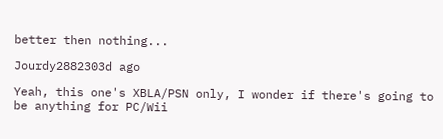better then nothing...

Jourdy2882303d ago

Yeah, this one's XBLA/PSN only, I wonder if there's going to be anything for PC/Wii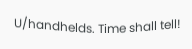U/handhelds. Time shall tell!